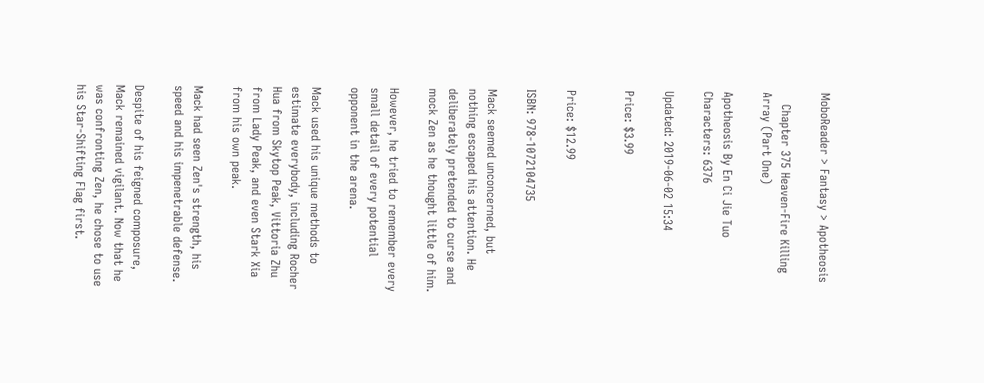MoboReader > Fantasy > Apotheosis

   Chapter 375 Heaven-Fire Killing Array (Part One)

Apotheosis By En Ci Jie Tuo Characters: 6376

Updated: 2019-06-02 15:34

Price: $3.99


Price: $12.99

ISBN: 978-1072104735

Mack seemed unconcerned, but nothing escaped his attention. He deliberately pretended to curse and mock Zen as he thought little of him.

However, he tried to remember every small detail of every potential opponent in the arena.

Mack used his unique methods to estimate everybody, including Rocher Hua from Skytop Peak, Vittoria Zhu from Lady Peak, and even Stark Xia from his own peak.

Mack had seen Zen's strength, his speed and his impenetrable defense.

Despite of his feigned composure, Mack remained vigilant. Now that he was confronting Zen, he chose to use his Star-Shifting Flag first.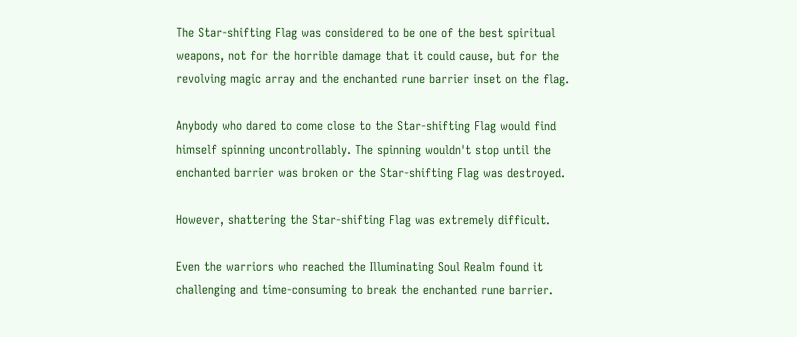The Star-shifting Flag was considered to be one of the best spiritual weapons, not for the horrible damage that it could cause, but for the revolving magic array and the enchanted rune barrier inset on the flag.

Anybody who dared to come close to the Star-shifting Flag would find himself spinning uncontrollably. The spinning wouldn't stop until the enchanted barrier was broken or the Star-shifting Flag was destroyed.

However, shattering the Star-shifting Flag was extremely difficult.

Even the warriors who reached the Illuminating Soul Realm found it challenging and time-consuming to break the enchanted rune barrier.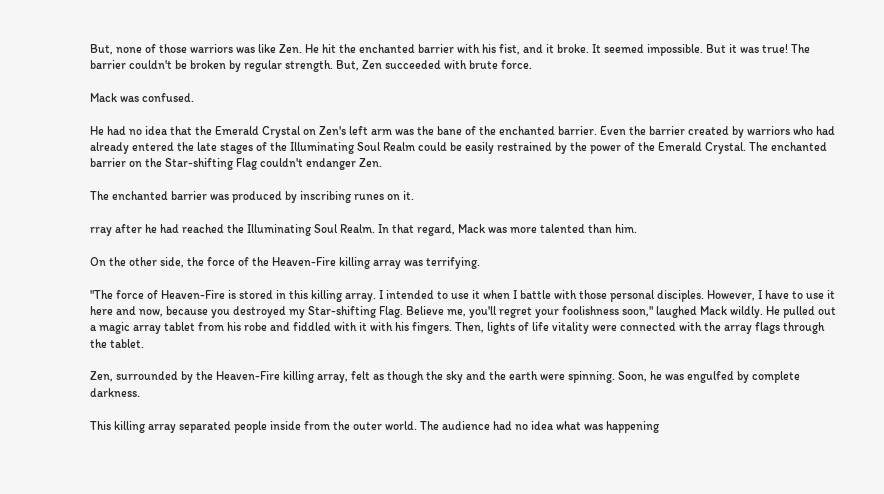But, none of those warriors was like Zen. He hit the enchanted barrier with his fist, and it broke. It seemed impossible. But it was true! The barrier couldn't be broken by regular strength. But, Zen succeeded with brute force.

Mack was confused.

He had no idea that the Emerald Crystal on Zen's left arm was the bane of the enchanted barrier. Even the barrier created by warriors who had already entered the late stages of the Illuminating Soul Realm could be easily restrained by the power of the Emerald Crystal. The enchanted barrier on the Star-shifting Flag couldn't endanger Zen.

The enchanted barrier was produced by inscribing runes on it.

rray after he had reached the Illuminating Soul Realm. In that regard, Mack was more talented than him.

On the other side, the force of the Heaven-Fire killing array was terrifying.

"The force of Heaven-Fire is stored in this killing array. I intended to use it when I battle with those personal disciples. However, I have to use it here and now, because you destroyed my Star-shifting Flag. Believe me, you'll regret your foolishness soon," laughed Mack wildly. He pulled out a magic array tablet from his robe and fiddled with it with his fingers. Then, lights of life vitality were connected with the array flags through the tablet.

Zen, surrounded by the Heaven-Fire killing array, felt as though the sky and the earth were spinning. Soon, he was engulfed by complete darkness.

This killing array separated people inside from the outer world. The audience had no idea what was happening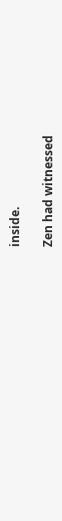inside.

Zen had witnessed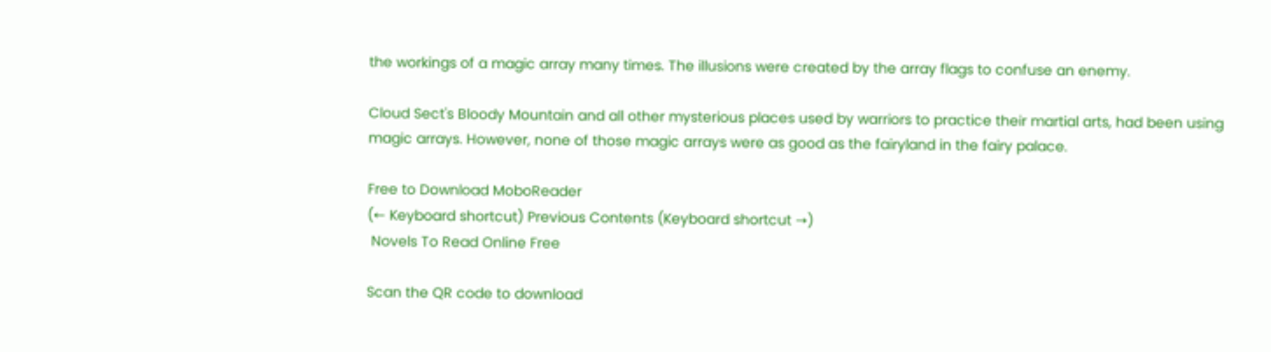the workings of a magic array many times. The illusions were created by the array flags to confuse an enemy.

Cloud Sect's Bloody Mountain and all other mysterious places used by warriors to practice their martial arts, had been using magic arrays. However, none of those magic arrays were as good as the fairyland in the fairy palace.

Free to Download MoboReader
(← Keyboard shortcut) Previous Contents (Keyboard shortcut →)
 Novels To Read Online Free

Scan the QR code to download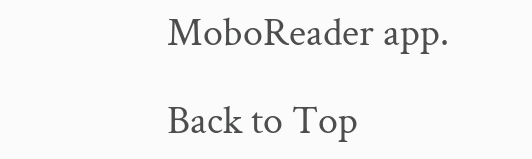MoboReader app.

Back to Top